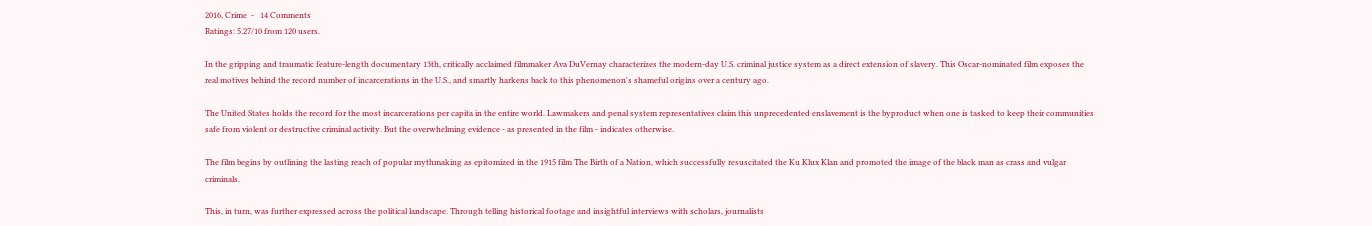2016, Crime  -   14 Comments
Ratings: 5.27/10 from 120 users.

In the gripping and traumatic feature-length documentary 13th, critically acclaimed filmmaker Ava DuVernay characterizes the modern-day U.S. criminal justice system as a direct extension of slavery. This Oscar-nominated film exposes the real motives behind the record number of incarcerations in the U.S., and smartly harkens back to this phenomenon's shameful origins over a century ago.

The United States holds the record for the most incarcerations per capita in the entire world. Lawmakers and penal system representatives claim this unprecedented enslavement is the byproduct when one is tasked to keep their communities safe from violent or destructive criminal activity. But the overwhelming evidence - as presented in the film - indicates otherwise.

The film begins by outlining the lasting reach of popular mythmaking as epitomized in the 1915 film The Birth of a Nation, which successfully resuscitated the Ku Klux Klan and promoted the image of the black man as crass and vulgar criminals.

This, in turn, was further expressed across the political landscape. Through telling historical footage and insightful interviews with scholars, journalists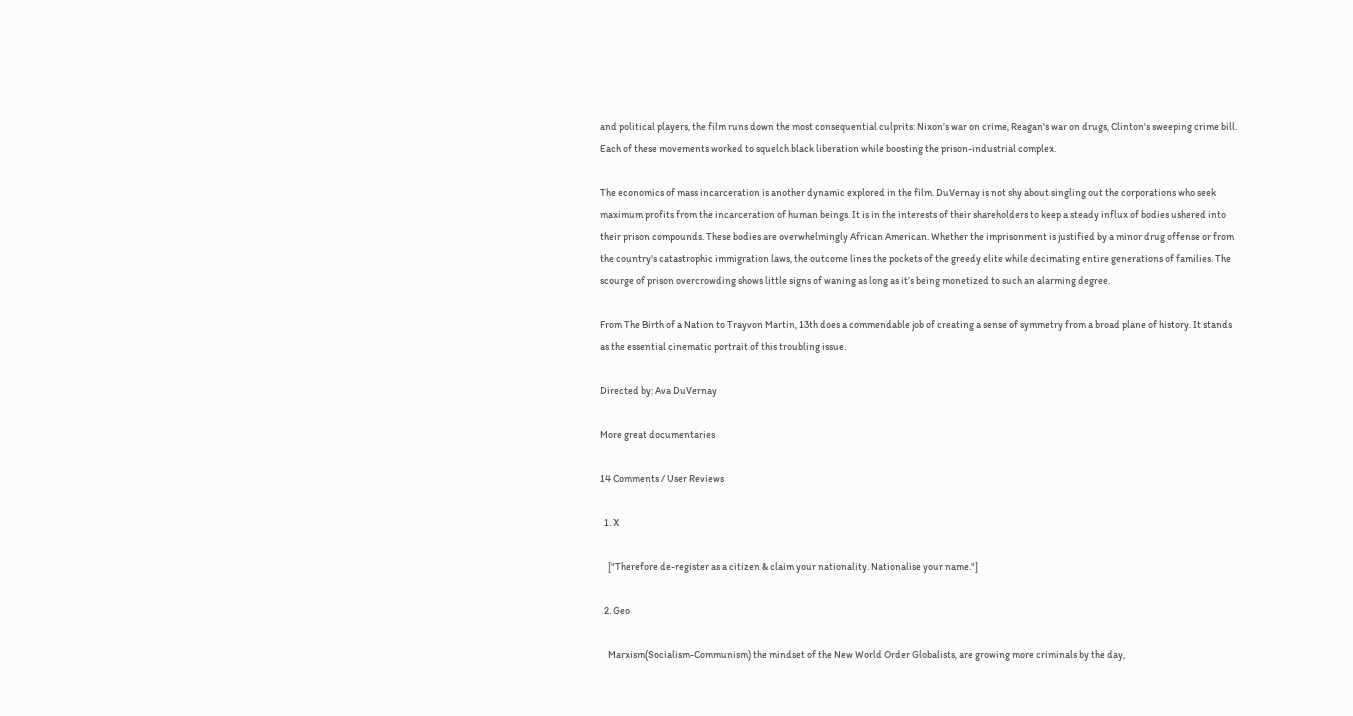and political players, the film runs down the most consequential culprits: Nixon's war on crime, Reagan's war on drugs, Clinton's sweeping crime bill. Each of these movements worked to squelch black liberation while boosting the prison-industrial complex.

The economics of mass incarceration is another dynamic explored in the film. DuVernay is not shy about singling out the corporations who seek maximum profits from the incarceration of human beings. It is in the interests of their shareholders to keep a steady influx of bodies ushered into their prison compounds. These bodies are overwhelmingly African American. Whether the imprisonment is justified by a minor drug offense or from the country's catastrophic immigration laws, the outcome lines the pockets of the greedy elite while decimating entire generations of families. The scourge of prison overcrowding shows little signs of waning as long as it’s being monetized to such an alarming degree.

From The Birth of a Nation to Trayvon Martin, 13th does a commendable job of creating a sense of symmetry from a broad plane of history. It stands as the essential cinematic portrait of this troubling issue.

Directed by: Ava DuVernay

More great documentaries

14 Comments / User Reviews

  1. X

    ["Therefore de-register as a citizen & claim your nationality. Nationalise your name."]

  2. Geo

    Marxism(Socialism-Communism) the mindset of the New World Order Globalists, are growing more criminals by the day,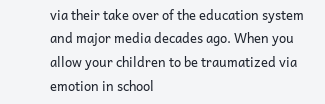via their take over of the education system and major media decades ago. When you allow your children to be traumatized via emotion in school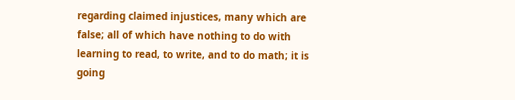regarding claimed injustices, many which are false; all of which have nothing to do with learning to read, to write, and to do math; it is going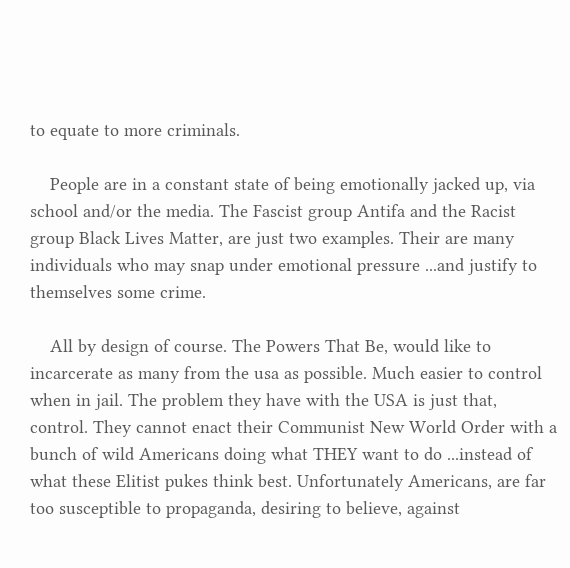to equate to more criminals.

    People are in a constant state of being emotionally jacked up, via school and/or the media. The Fascist group Antifa and the Racist group Black Lives Matter, are just two examples. Their are many individuals who may snap under emotional pressure ...and justify to themselves some crime.

    All by design of course. The Powers That Be, would like to incarcerate as many from the usa as possible. Much easier to control when in jail. The problem they have with the USA is just that, control. They cannot enact their Communist New World Order with a bunch of wild Americans doing what THEY want to do ...instead of what these Elitist pukes think best. Unfortunately Americans, are far too susceptible to propaganda, desiring to believe, against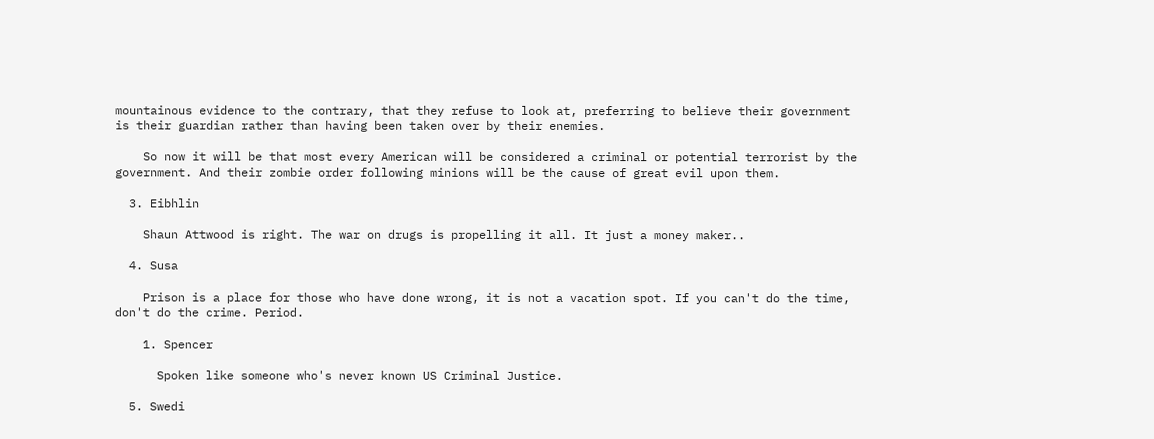mountainous evidence to the contrary, that they refuse to look at, preferring to believe their government is their guardian rather than having been taken over by their enemies.

    So now it will be that most every American will be considered a criminal or potential terrorist by the government. And their zombie order following minions will be the cause of great evil upon them.

  3. Eibhlin

    Shaun Attwood is right. The war on drugs is propelling it all. It just a money maker..

  4. Susa

    Prison is a place for those who have done wrong, it is not a vacation spot. If you can't do the time, don't do the crime. Period.

    1. Spencer

      Spoken like someone who's never known US Criminal Justice.

  5. Swedi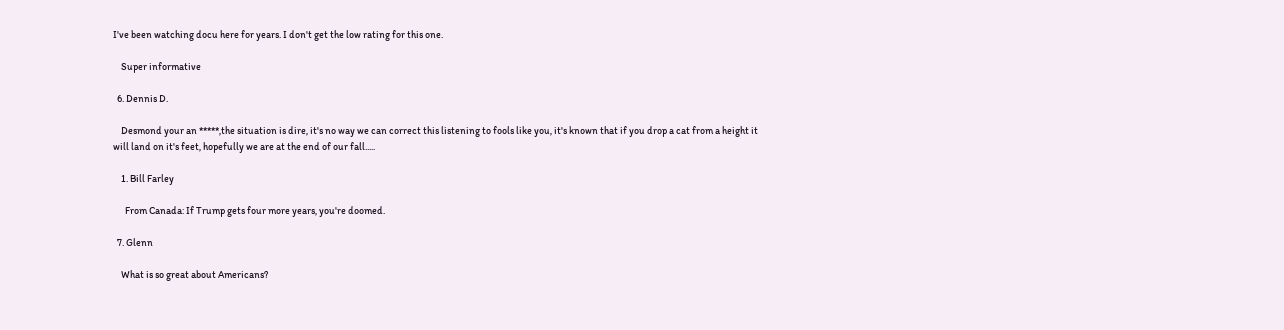I've been watching docu here for years. I don't get the low rating for this one.

    Super informative

  6. Dennis D.

    Desmond your an *****,the situation is dire, it's no way we can correct this listening to fools like you, it's known that if you drop a cat from a height it will land on it's feet, hopefully we are at the end of our fall.....

    1. Bill Farley

      From Canada: If Trump gets four more years, you're doomed.

  7. Glenn

    What is so great about Americans?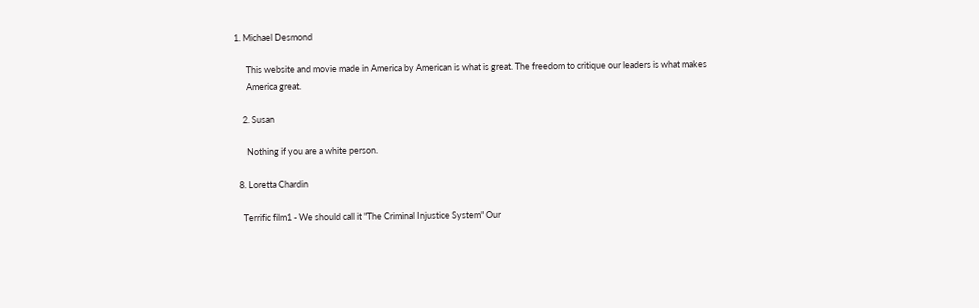1. Michael Desmond

      This website and movie made in America by American is what is great. The freedom to critique our leaders is what makes
      America great.

    2. Susan

      Nothing if you are a white person.

  8. Loretta Chardin

    Terrific film1 - We should call it "The Criminal Injustice System" Our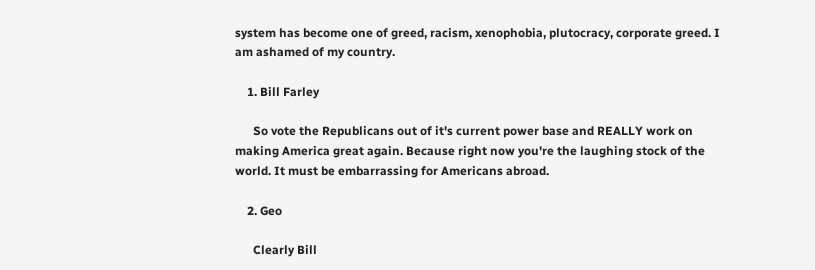system has become one of greed, racism, xenophobia, plutocracy, corporate greed. I am ashamed of my country.

    1. Bill Farley

      So vote the Republicans out of it's current power base and REALLY work on making America great again. Because right now you're the laughing stock of the world. It must be embarrassing for Americans abroad.

    2. Geo

      Clearly Bill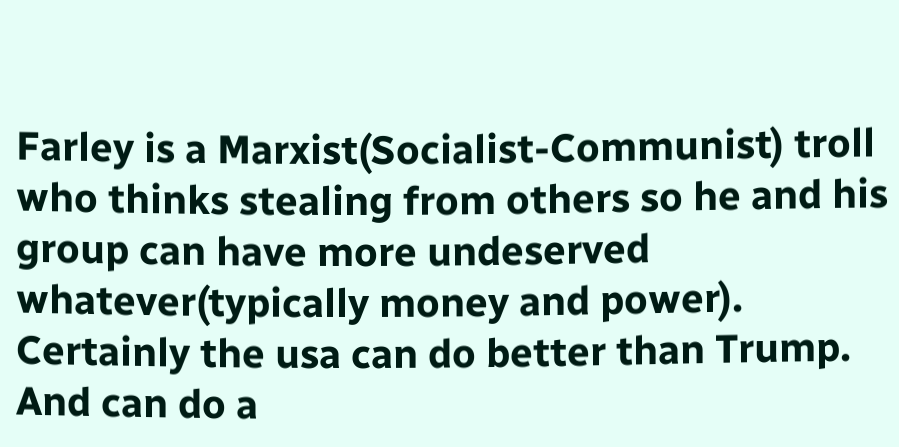Farley is a Marxist(Socialist-Communist) troll who thinks stealing from others so he and his group can have more undeserved whatever(typically money and power). Certainly the usa can do better than Trump. And can do a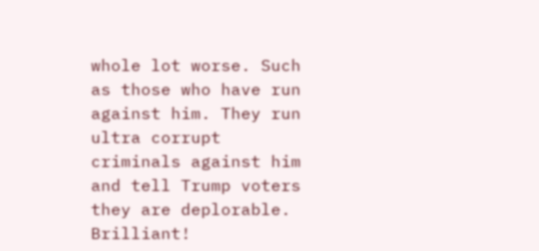whole lot worse. Such as those who have run against him. They run ultra corrupt criminals against him and tell Trump voters they are deplorable. Brilliant!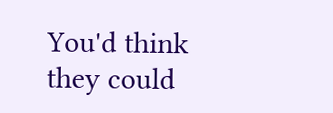You'd think they could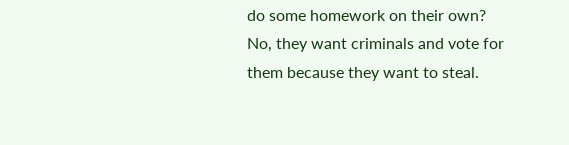do some homework on their own? No, they want criminals and vote for them because they want to steal.